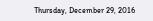Thursday, December 29, 2016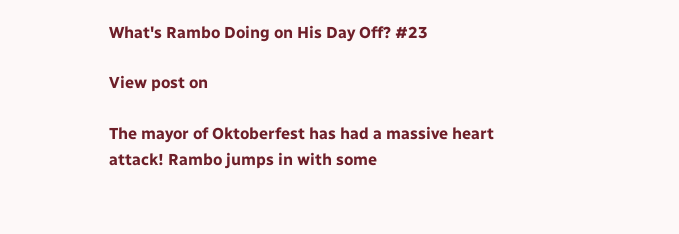What's Rambo Doing on His Day Off? #23

View post on

The mayor of Oktoberfest has had a massive heart attack! Rambo jumps in with some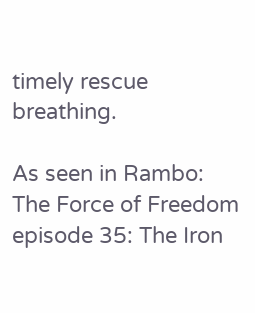timely rescue breathing.

As seen in Rambo: The Force of Freedom episode 35: The Iron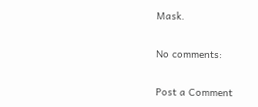Mask.

No comments:

Post a Comment